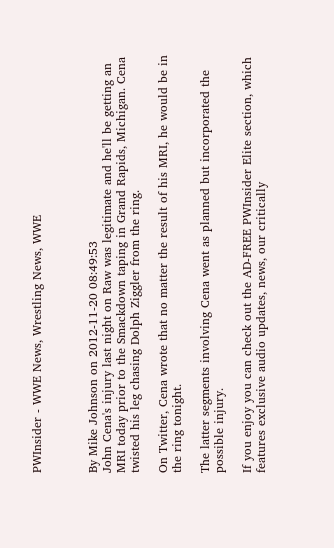PWInsider - WWE News, Wrestling News, WWE



By Mike Johnson on 2012-11-20 08:49:53
John Cena's injury last night on Raw was legitimate and he'll be getting an MRI today prior to the Smackdown taping in Grand Rapids, Michigan. Cena twisted his leg chasing Dolph Ziggler from the ring.

On Twitter, Cena wrote that no matter the result of his MRI, he would be in the ring tonight.

The latter segments involving Cena went as planned but incorporated the possible injury.

If you enjoy you can check out the AD-FREE PWInsider Elite section, which features exclusive audio updates, news, our critically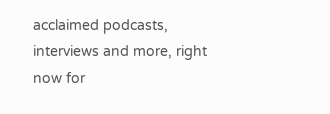acclaimed podcasts, interviews and more, right now for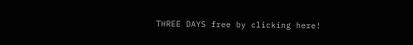THREE DAYS free by clicking here!